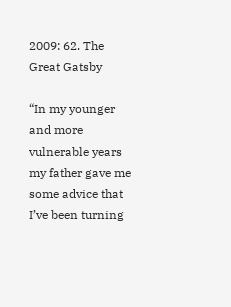2009: 62. The Great Gatsby

“In my younger and more vulnerable years my father gave me some advice that I’ve been turning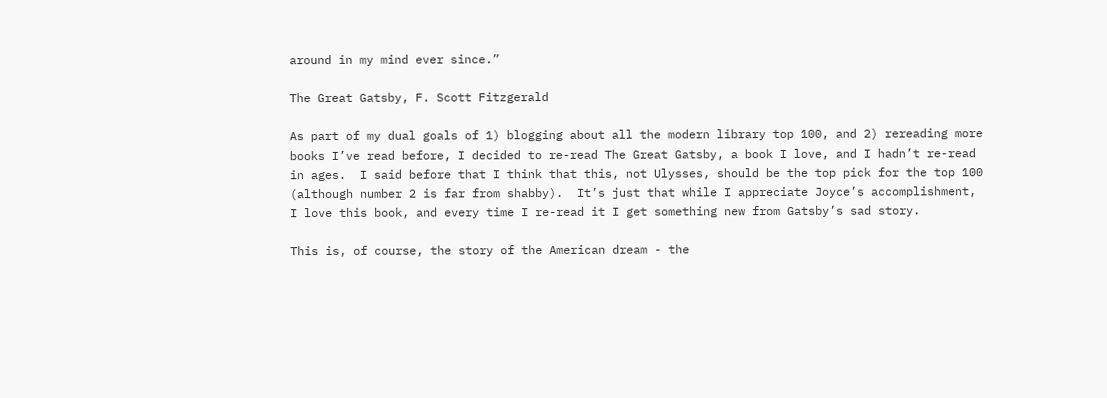around in my mind ever since.”

The Great Gatsby, F. Scott Fitzgerald

As part of my dual goals of 1) blogging about all the modern library top 100, and 2) rereading more books I’ve read before, I decided to re-read The Great Gatsby, a book I love, and I hadn’t re-read in ages.  I said before that I think that this, not Ulysses, should be the top pick for the top 100 (although number 2 is far from shabby).  It’s just that while I appreciate Joyce’s accomplishment, I love this book, and every time I re-read it I get something new from Gatsby’s sad story.

This is, of course, the story of the American dream - the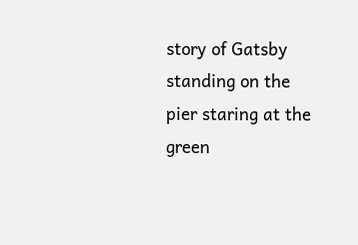story of Gatsby standing on the pier staring at the green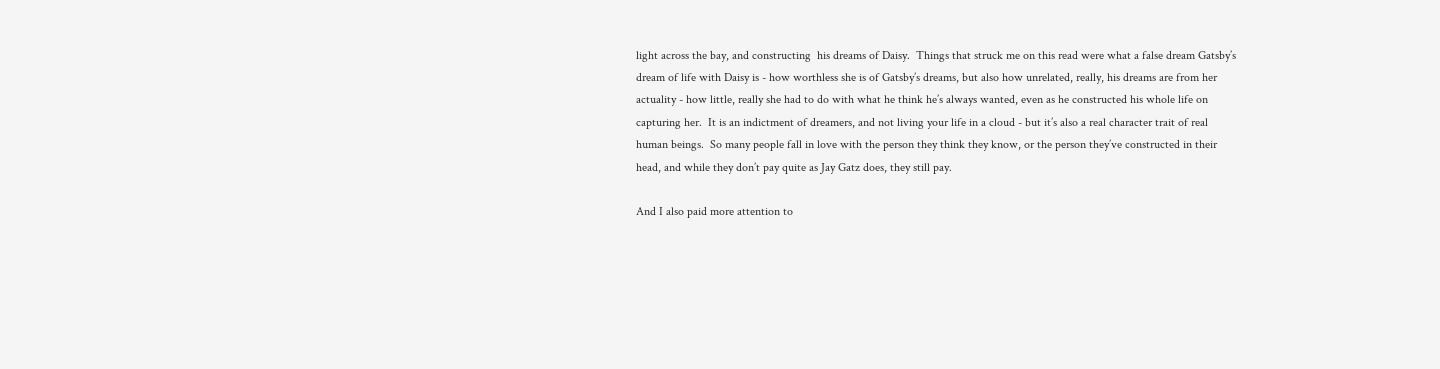light across the bay, and constructing  his dreams of Daisy.  Things that struck me on this read were what a false dream Gatsby’s dream of life with Daisy is - how worthless she is of Gatsby’s dreams, but also how unrelated, really, his dreams are from her actuality - how little, really she had to do with what he think he’s always wanted, even as he constructed his whole life on capturing her.  It is an indictment of dreamers, and not living your life in a cloud - but it’s also a real character trait of real human beings.  So many people fall in love with the person they think they know, or the person they’ve constructed in their head, and while they don’t pay quite as Jay Gatz does, they still pay.

And I also paid more attention to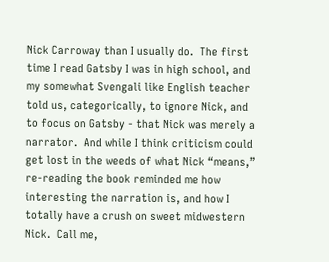Nick Carroway than I usually do.  The first time I read Gatsby I was in high school, and my somewhat Svengali like English teacher told us, categorically, to ignore Nick, and to focus on Gatsby - that Nick was merely a narrator.  And while I think criticism could get lost in the weeds of what Nick “means,” re-reading the book reminded me how interesting the narration is, and how I totally have a crush on sweet midwestern Nick.  Call me,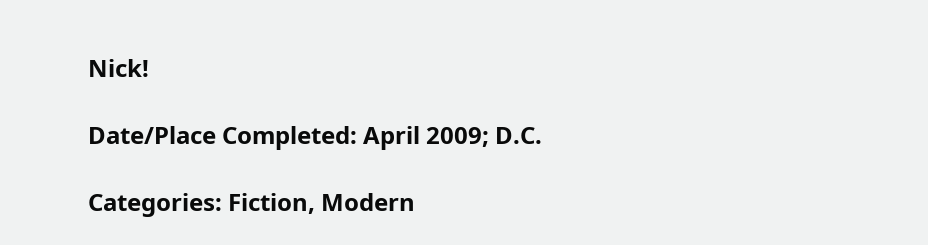Nick!

Date/Place Completed: April 2009; D.C.

Categories: Fiction, Modern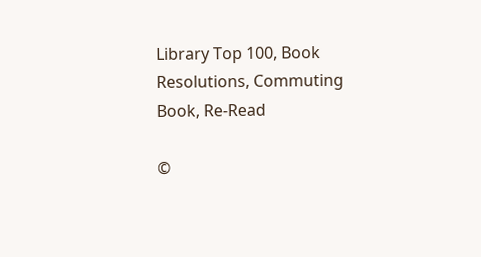Library Top 100, Book Resolutions, Commuting Book, Re-Read

©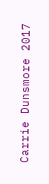Carrie Dunsmore 2017